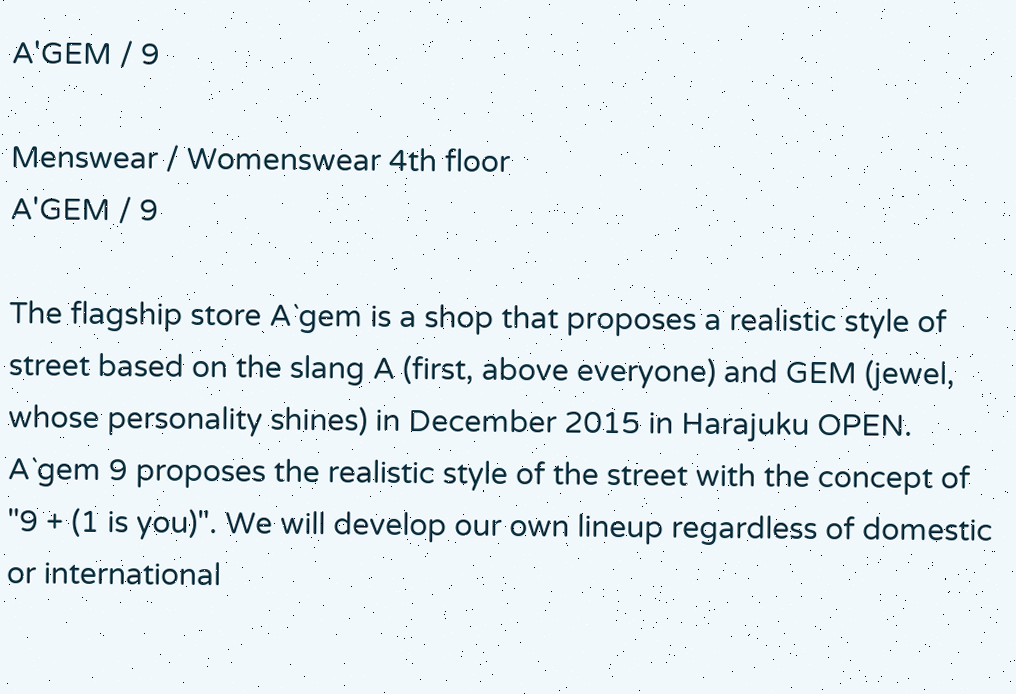A'GEM / 9

Menswear / Womenswear 4th floor
A'GEM / 9

The flagship store A`gem is a shop that proposes a realistic style of street based on the slang A (first, above everyone) and GEM (jewel, whose personality shines) in December 2015 in Harajuku OPEN. A`gem 9 proposes the realistic style of the street with the concept of "9 + (1 is you)". We will develop our own lineup regardless of domestic or international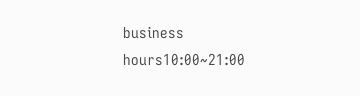business hours10:00~21:00